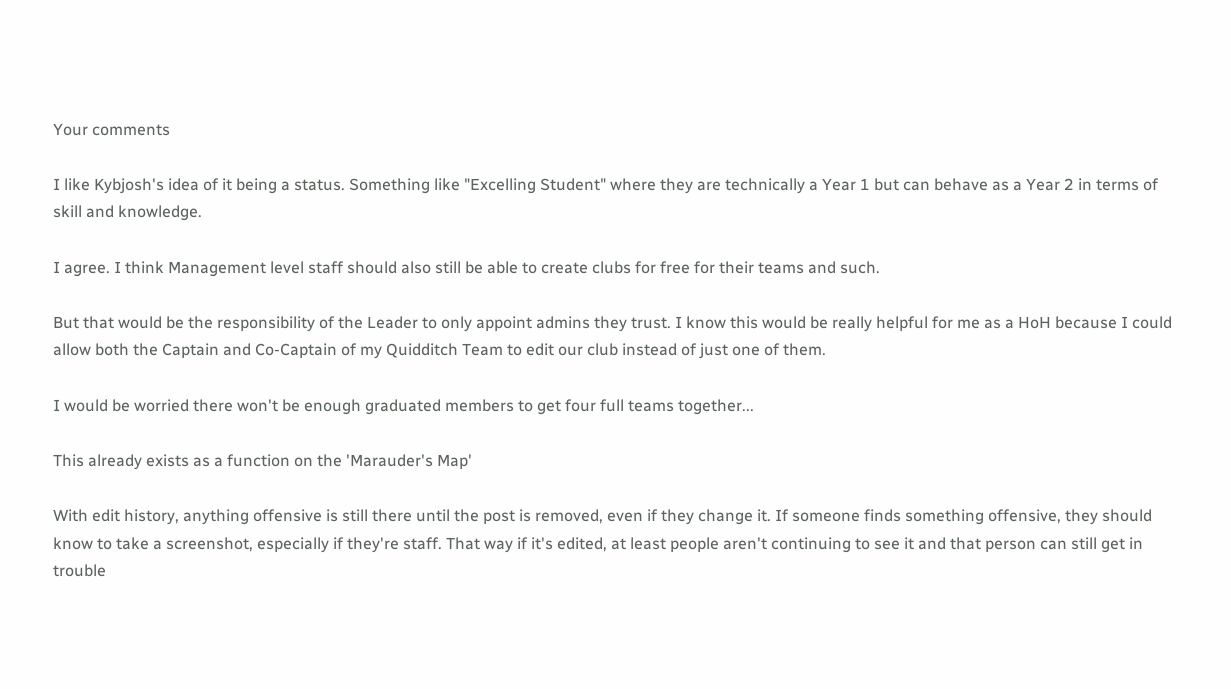Your comments

I like Kybjosh's idea of it being a status. Something like "Excelling Student" where they are technically a Year 1 but can behave as a Year 2 in terms of skill and knowledge.

I agree. I think Management level staff should also still be able to create clubs for free for their teams and such.

But that would be the responsibility of the Leader to only appoint admins they trust. I know this would be really helpful for me as a HoH because I could allow both the Captain and Co-Captain of my Quidditch Team to edit our club instead of just one of them.

I would be worried there won't be enough graduated members to get four full teams together...

This already exists as a function on the 'Marauder's Map'

With edit history, anything offensive is still there until the post is removed, even if they change it. If someone finds something offensive, they should know to take a screenshot, especially if they're staff. That way if it's edited, at least people aren't continuing to see it and that person can still get in trouble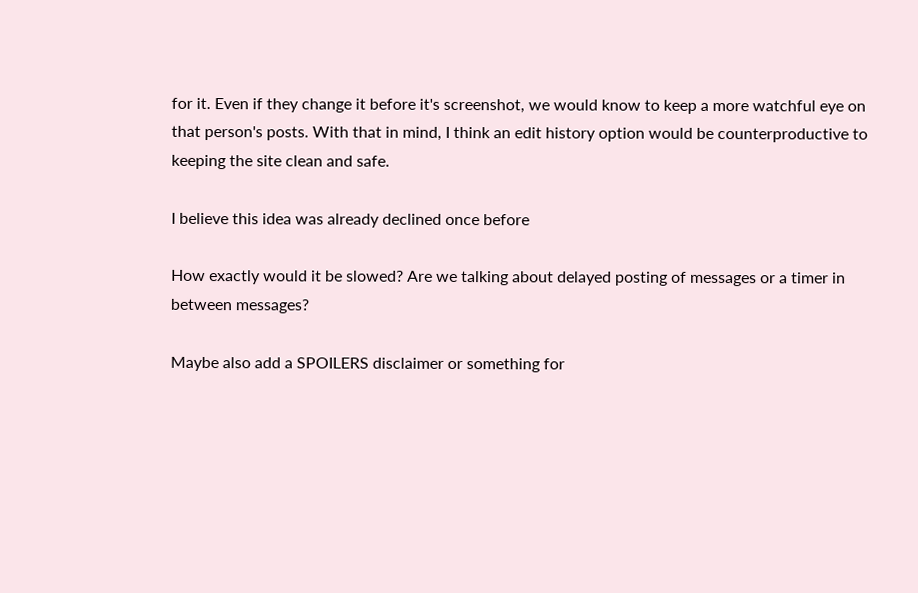for it. Even if they change it before it's screenshot, we would know to keep a more watchful eye on that person's posts. With that in mind, I think an edit history option would be counterproductive to keeping the site clean and safe.

I believe this idea was already declined once before

How exactly would it be slowed? Are we talking about delayed posting of messages or a timer in between messages?

Maybe also add a SPOILERS disclaimer or something for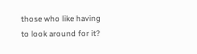those who like having to look around for it?